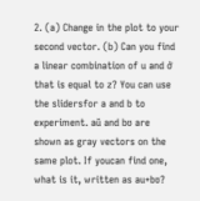2. (a) Change in the plot to your second vector. (b) Can you find a linear combination of u and ở that is equal to z? You can use the slidersfor a and b to experiment. aŭ and bʊ are shown as gray vectors on the same plot. If youcan find one, what is it, written as au+bʊ?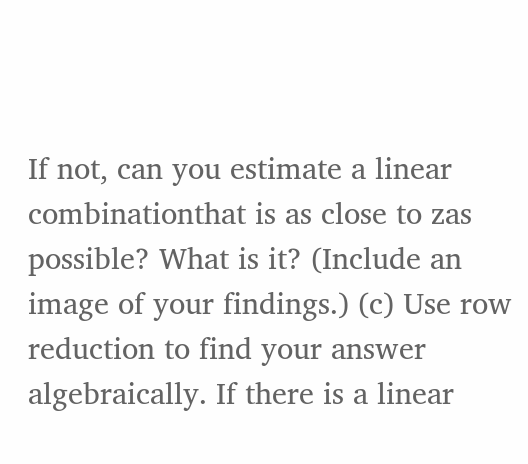If not, can you estimate a linear combinationthat is as close to zas possible? What is it? (Include an image of your findings.) (c) Use row reduction to find your answer algebraically. If there is a linear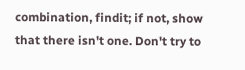combination, findit; if not, show that there isn't one. Don't try to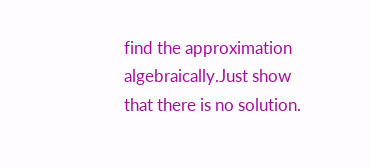find the approximation algebraically.Just show that there is no solution.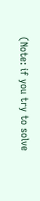(Note: if you try to solve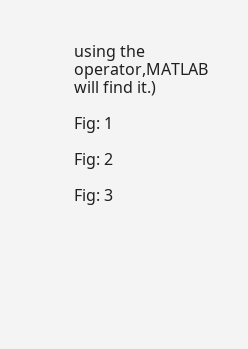using the operator,MATLAB will find it.)

Fig: 1

Fig: 2

Fig: 3